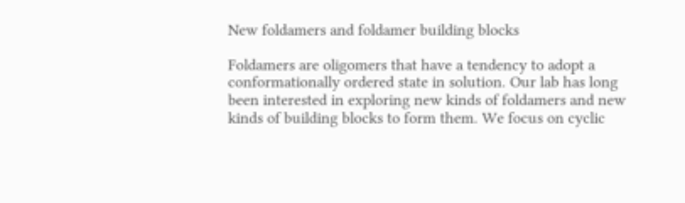New foldamers and foldamer building blocks

Foldamers are oligomers that have a tendency to adopt a conformationally ordered state in solution. Our lab has long been interested in exploring new kinds of foldamers and new kinds of building blocks to form them. We focus on cyclic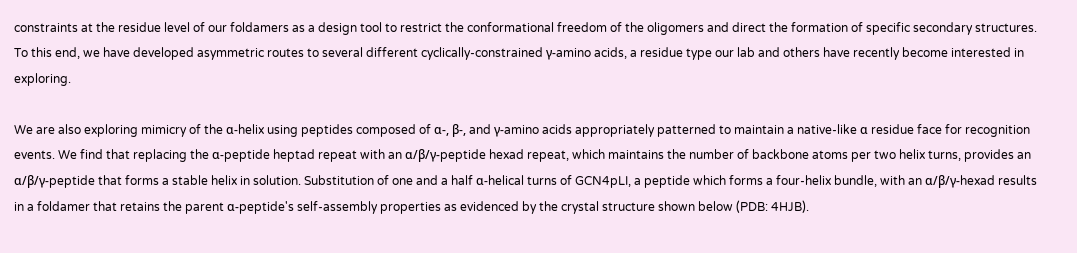constraints at the residue level of our foldamers as a design tool to restrict the conformational freedom of the oligomers and direct the formation of specific secondary structures. To this end, we have developed asymmetric routes to several different cyclically-constrained γ-amino acids, a residue type our lab and others have recently become interested in exploring.

We are also exploring mimicry of the α-helix using peptides composed of α-, β-, and γ-amino acids appropriately patterned to maintain a native-like α residue face for recognition events. We find that replacing the α-peptide heptad repeat with an α/β/γ-peptide hexad repeat, which maintains the number of backbone atoms per two helix turns, provides an α/β/γ-peptide that forms a stable helix in solution. Substitution of one and a half α-helical turns of GCN4pLI, a peptide which forms a four-helix bundle, with an α/β/γ-hexad results in a foldamer that retains the parent α-peptide's self-assembly properties as evidenced by the crystal structure shown below (PDB: 4HJB).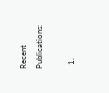Recent Publications:

  1.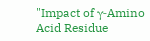"Impact of γ‑Amino Acid Residue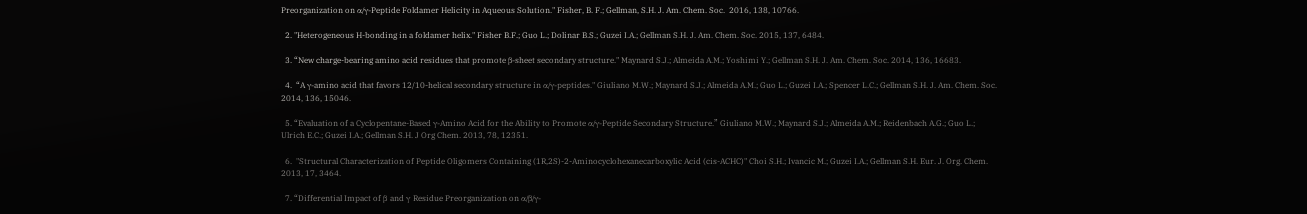Preorganization on α/γ-Peptide Foldamer Helicity in Aqueous Solution." Fisher, B. F.; Gellman, S.H. J. Am. Chem. Soc.  2016, 138, 10766.

  2. "Heterogeneous H-bonding in a foldamer helix." Fisher B.F.; Guo L.; Dolinar B.S.; Guzei I.A.; Gellman S.H. J. Am. Chem. Soc. 2015, 137, 6484.

  3. “New charge-bearing amino acid residues that promote β-sheet secondary structure." Maynard S.J.; Almeida A.M.; Yoshimi Y.; Gellman S.H. J. Am. Chem. Soc. 2014, 136, 16683.

  4.  “A γ-amino acid that favors 12/10-helical secondary structure in α/γ-peptides." Giuliano M.W.; Maynard S.J.; Almeida A.M.; Guo L.; Guzei I.A.; Spencer L.C.; Gellman S.H. J. Am. Chem. Soc. 2014, 136, 15046.

  5. “Evaluation of a Cyclopentane-Based γ-Amino Acid for the Ability to Promote α/γ-Peptide Secondary Structure.” Giuliano M.W.; Maynard S.J.; Almeida A.M.; Reidenbach A.G.; Guo L.; Ulrich E.C.; Guzei I.A.; Gellman S.H. J Org Chem. 2013, 78, 12351.

  6.  "Structural Characterization of Peptide Oligomers Containing (1R,2S)-2-Aminocyclohexanecarboxylic Acid (cis-ACHC)" Choi S.H.; Ivancic M.; Guzei I.A.; Gellman S.H. Eur. J. Org. Chem. 2013, 17, 3464.

  7. “Differential Impact of β and γ Residue Preorganization on α/β/γ-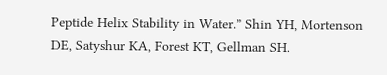Peptide Helix Stability in Water.” Shin YH, Mortenson DE, Satyshur KA, Forest KT, Gellman SH.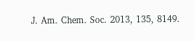J. Am. Chem. Soc. 2013, 135, 8149.